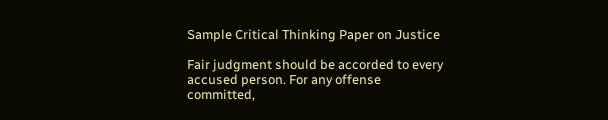Sample Critical Thinking Paper on Justice

Fair judgment should be accorded to every accused person. For any offense committed,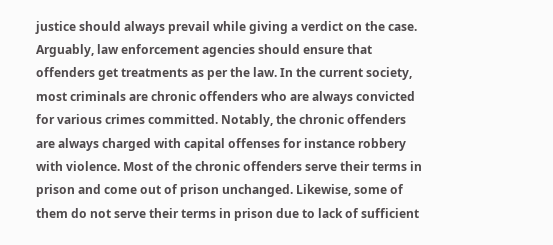justice should always prevail while giving a verdict on the case. Arguably, law enforcement agencies should ensure that offenders get treatments as per the law. In the current society, most criminals are chronic offenders who are always convicted for various crimes committed. Notably, the chronic offenders are always charged with capital offenses for instance robbery with violence. Most of the chronic offenders serve their terms in prison and come out of prison unchanged. Likewise, some of them do not serve their terms in prison due to lack of sufficient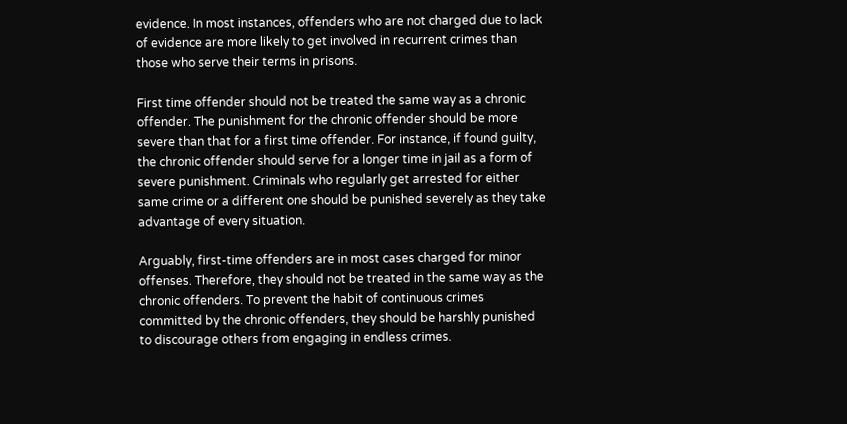evidence. In most instances, offenders who are not charged due to lack of evidence are more likely to get involved in recurrent crimes than those who serve their terms in prisons.

First time offender should not be treated the same way as a chronic offender. The punishment for the chronic offender should be more severe than that for a first time offender. For instance, if found guilty, the chronic offender should serve for a longer time in jail as a form of severe punishment. Criminals who regularly get arrested for either same crime or a different one should be punished severely as they take advantage of every situation.

Arguably, first-time offenders are in most cases charged for minor offenses. Therefore, they should not be treated in the same way as the chronic offenders. To prevent the habit of continuous crimes committed by the chronic offenders, they should be harshly punished to discourage others from engaging in endless crimes.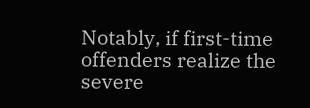Notably, if first-time offenders realize the severe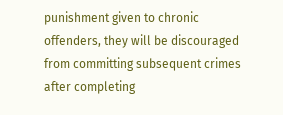punishment given to chronic offenders, they will be discouraged from committing subsequent crimes after completing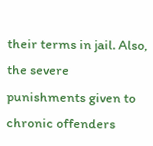their terms in jail. Also, the severe punishments given to chronic offenders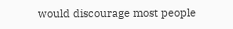would discourage most people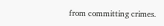from committing crimes.